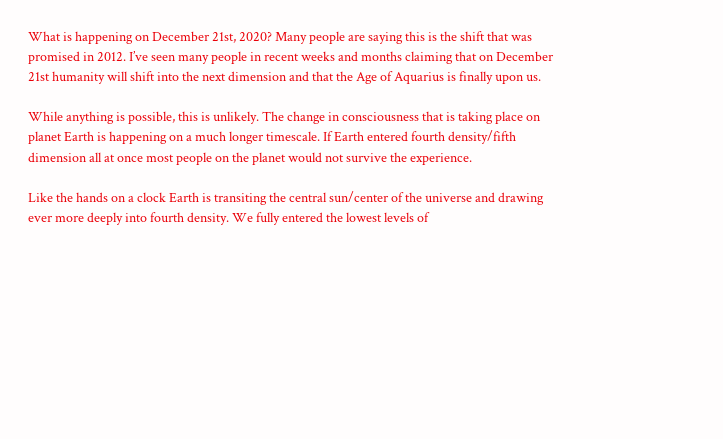What is happening on December 21st, 2020? Many people are saying this is the shift that was promised in 2012. I’ve seen many people in recent weeks and months claiming that on December 21st humanity will shift into the next dimension and that the Age of Aquarius is finally upon us.

While anything is possible, this is unlikely. The change in consciousness that is taking place on planet Earth is happening on a much longer timescale. If Earth entered fourth density/fifth dimension all at once most people on the planet would not survive the experience.

Like the hands on a clock Earth is transiting the central sun/center of the universe and drawing ever more deeply into fourth density. We fully entered the lowest levels of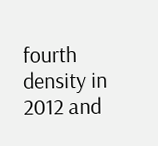fourth density in 2012 and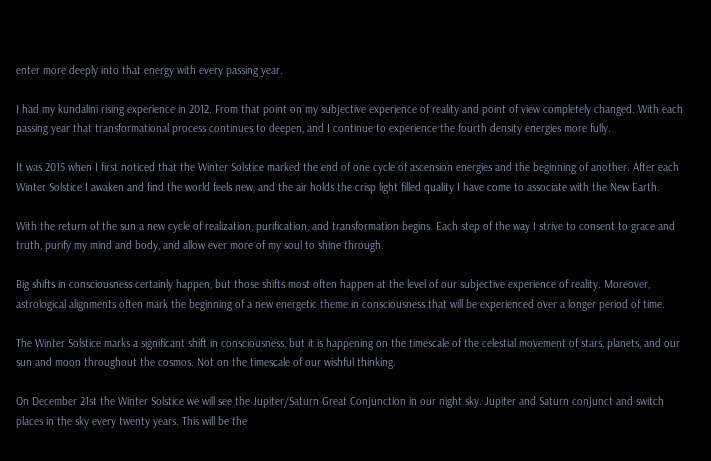enter more deeply into that energy with every passing year.

I had my kundalini rising experience in 2012. From that point on my subjective experience of reality and point of view completely changed. With each passing year that transformational process continues to deepen, and I continue to experience the fourth density energies more fully.

It was 2015 when I first noticed that the Winter Solstice marked the end of one cycle of ascension energies and the beginning of another. After each Winter Solstice I awaken and find the world feels new, and the air holds the crisp light filled quality I have come to associate with the New Earth.

With the return of the sun a new cycle of realization, purification, and transformation begins. Each step of the way I strive to consent to grace and truth, purify my mind and body, and allow ever more of my soul to shine through.

Big shifts in consciousness certainly happen, but those shifts most often happen at the level of our subjective experience of reality. Moreover, astrological alignments often mark the beginning of a new energetic theme in consciousness that will be experienced over a longer period of time.

The Winter Solstice marks a significant shift in consciousness, but it is happening on the timescale of the celestial movement of stars, planets, and our sun and moon throughout the cosmos. Not on the timescale of our wishful thinking.

On December 21st the Winter Solstice we will see the Jupiter/Saturn Great Conjunction in our night sky. Jupiter and Saturn conjunct and switch places in the sky every twenty years. This will be the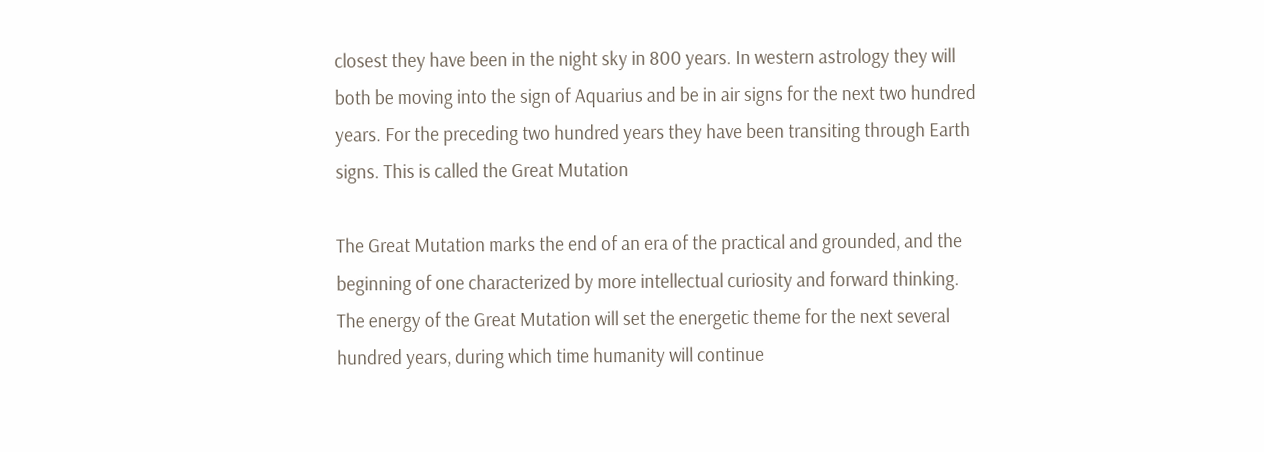closest they have been in the night sky in 800 years. In western astrology they will both be moving into the sign of Aquarius and be in air signs for the next two hundred years. For the preceding two hundred years they have been transiting through Earth signs. This is called the Great Mutation

The Great Mutation marks the end of an era of the practical and grounded, and the beginning of one characterized by more intellectual curiosity and forward thinking. The energy of the Great Mutation will set the energetic theme for the next several hundred years, during which time humanity will continue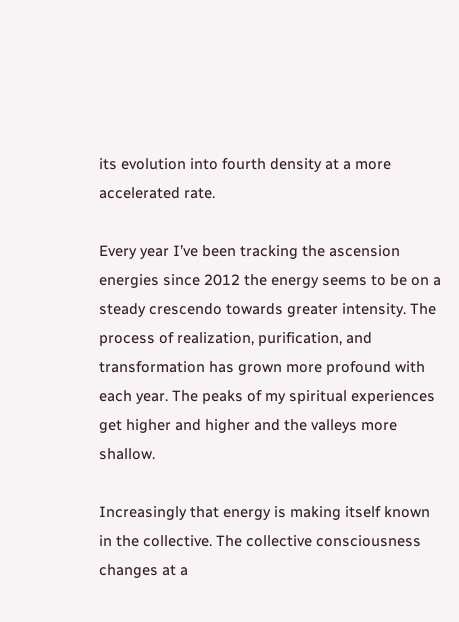its evolution into fourth density at a more accelerated rate.

Every year I’ve been tracking the ascension energies since 2012 the energy seems to be on a steady crescendo towards greater intensity. The process of realization, purification, and transformation has grown more profound with each year. The peaks of my spiritual experiences get higher and higher and the valleys more shallow.

Increasingly that energy is making itself known in the collective. The collective consciousness changes at a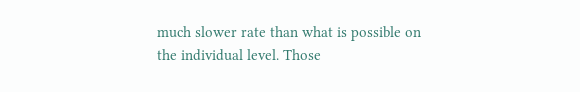much slower rate than what is possible on the individual level. Those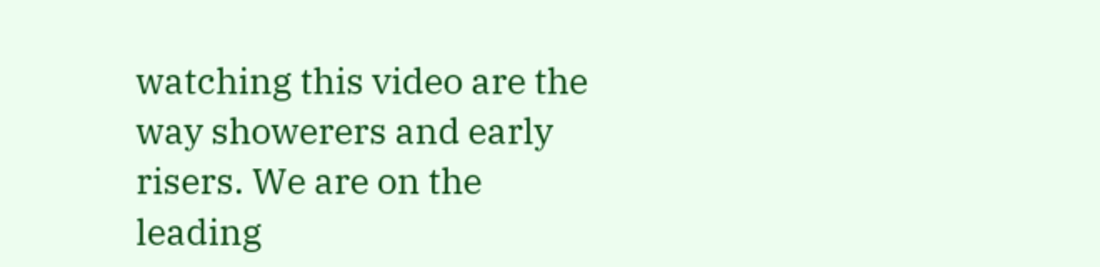watching this video are the way showerers and early risers. We are on the leading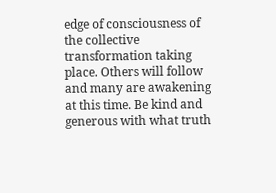edge of consciousness of the collective transformation taking place. Others will follow and many are awakening at this time. Be kind and generous with what truth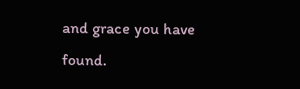and grace you have found.